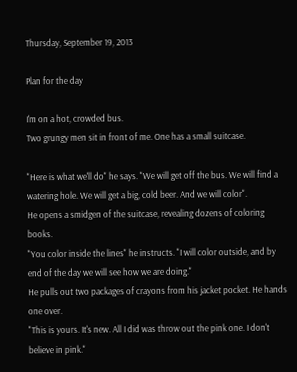Thursday, September 19, 2013

Plan for the day

I'm on a hot, crowded bus.
Two grungy men sit in front of me. One has a small suitcase.

"Here is what we'll do" he says. "We will get off the bus. We will find a watering hole. We will get a big, cold beer. And we will color".
He opens a smidgen of the suitcase, revealing dozens of coloring books.
"You color inside the lines" he instructs. "I will color outside, and by end of the day we will see how we are doing."
He pulls out two packages of crayons from his jacket pocket. He hands one over.
"This is yours. It's new. All I did was throw out the pink one. I don't believe in pink."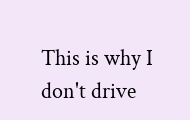This is why I don't drive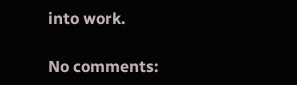into work.

No comments: